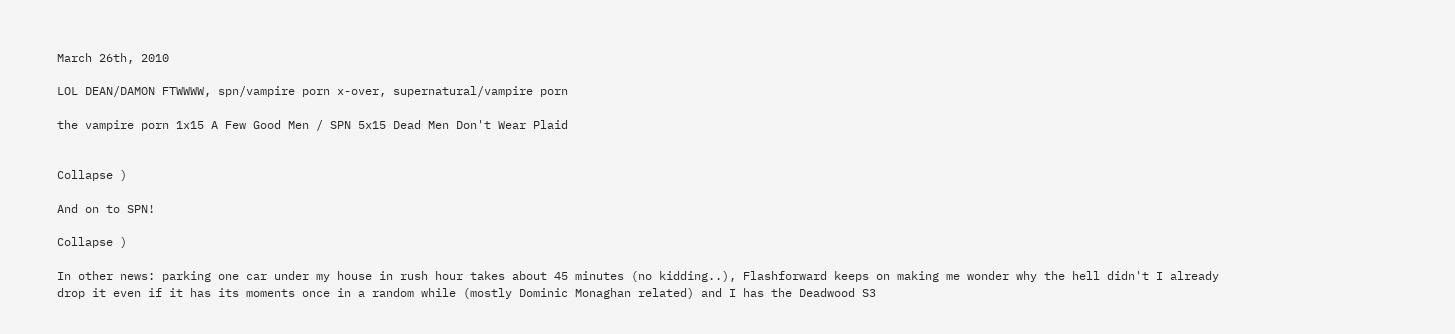March 26th, 2010

LOL DEAN/DAMON FTWWWW, spn/vampire porn x-over, supernatural/vampire porn

the vampire porn 1x15 A Few Good Men / SPN 5x15 Dead Men Don't Wear Plaid


Collapse )

And on to SPN!

Collapse )

In other news: parking one car under my house in rush hour takes about 45 minutes (no kidding..), Flashforward keeps on making me wonder why the hell didn't I already drop it even if it has its moments once in a random while (mostly Dominic Monaghan related) and I has the Deadwood S3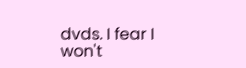dvds. I fear I won't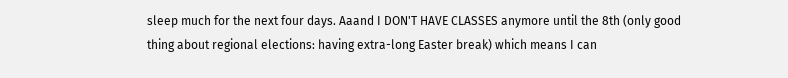sleep much for the next four days. Aaand I DON'T HAVE CLASSES anymore until the 8th (only good thing about regional elections: having extra-long Easter break) which means I can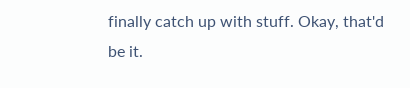finally catch up with stuff. Okay, that'd be it.